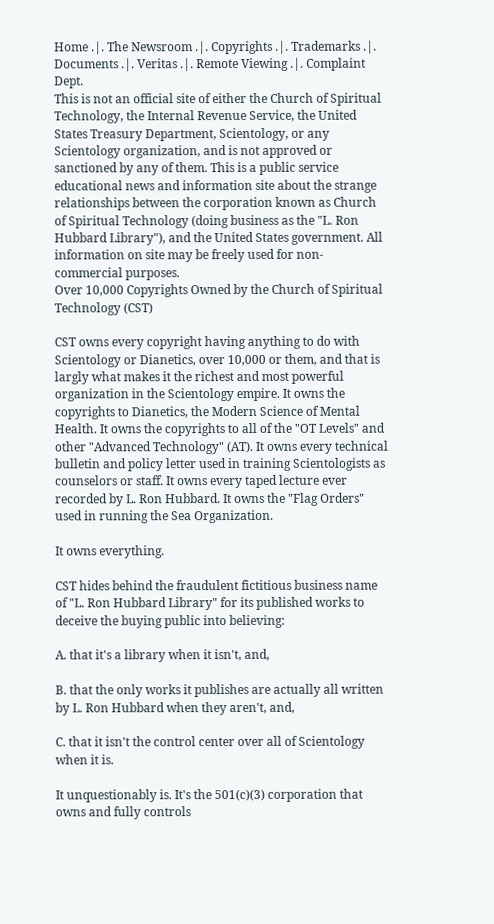Home .|. The Newsroom .|. Copyrights .|. Trademarks .|. Documents .|. Veritas .|. Remote Viewing .|. Complaint Dept.
This is not an official site of either the Church of Spiritual Technology, the Internal Revenue Service, the United States Treasury Department, Scientology, or any Scientology organization, and is not approved or sanctioned by any of them. This is a public service educational news and information site about the strange relationships between the corporation known as Church of Spiritual Technology (doing business as the "L. Ron Hubbard Library"), and the United States government. All information on site may be freely used for non-commercial purposes.
Over 10,000 Copyrights Owned by the Church of Spiritual Technology (CST)

CST owns every copyright having anything to do with Scientology or Dianetics, over 10,000 or them, and that is largly what makes it the richest and most powerful organization in the Scientology empire. It owns the copyrights to Dianetics, the Modern Science of Mental Health. It owns the copyrights to all of the "OT Levels" and other "Advanced Technology" (AT). It owns every technical bulletin and policy letter used in training Scientologists as counselors or staff. It owns every taped lecture ever recorded by L. Ron Hubbard. It owns the "Flag Orders" used in running the Sea Organization.

It owns everything.

CST hides behind the fraudulent fictitious business name of "L. Ron Hubbard Library" for its published works to deceive the buying public into believing:

A. that it's a library when it isn't, and,

B. that the only works it publishes are actually all written by L. Ron Hubbard when they aren't, and,

C. that it isn't the control center over all of Scientology when it is.

It unquestionably is. It's the 501(c)(3) corporation that owns and fully controls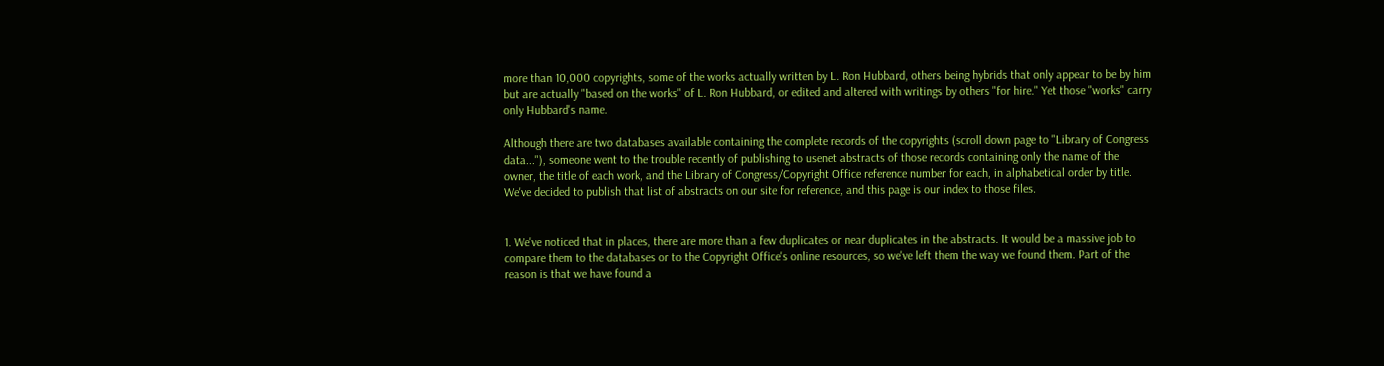more than 10,000 copyrights, some of the works actually written by L. Ron Hubbard, others being hybrids that only appear to be by him but are actually "based on the works" of L. Ron Hubbard, or edited and altered with writings by others "for hire." Yet those "works" carry only Hubbard's name.

Although there are two databases available containing the complete records of the copyrights (scroll down page to "Library of Congress data..."), someone went to the trouble recently of publishing to usenet abstracts of those records containing only the name of the owner, the title of each work, and the Library of Congress/Copyright Office reference number for each, in alphabetical order by title. We've decided to publish that list of abstracts on our site for reference, and this page is our index to those files.


1. We've noticed that in places, there are more than a few duplicates or near duplicates in the abstracts. It would be a massive job to compare them to the databases or to the Copyright Office's online resources, so we've left them the way we found them. Part of the reason is that we have found a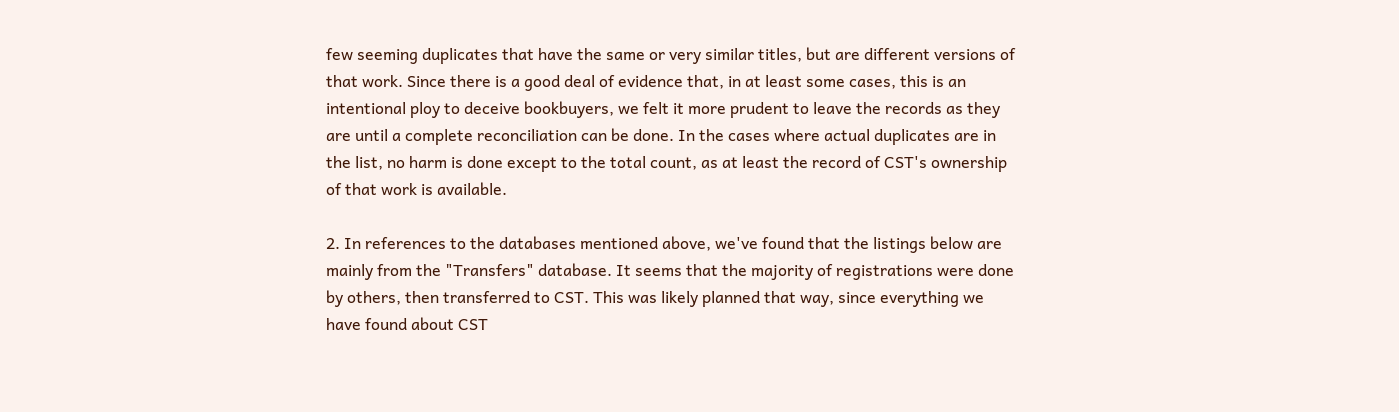few seeming duplicates that have the same or very similar titles, but are different versions of that work. Since there is a good deal of evidence that, in at least some cases, this is an intentional ploy to deceive bookbuyers, we felt it more prudent to leave the records as they are until a complete reconciliation can be done. In the cases where actual duplicates are in the list, no harm is done except to the total count, as at least the record of CST's ownership of that work is available.

2. In references to the databases mentioned above, we've found that the listings below are mainly from the "Transfers" database. It seems that the majority of registrations were done by others, then transferred to CST. This was likely planned that way, since everything we have found about CST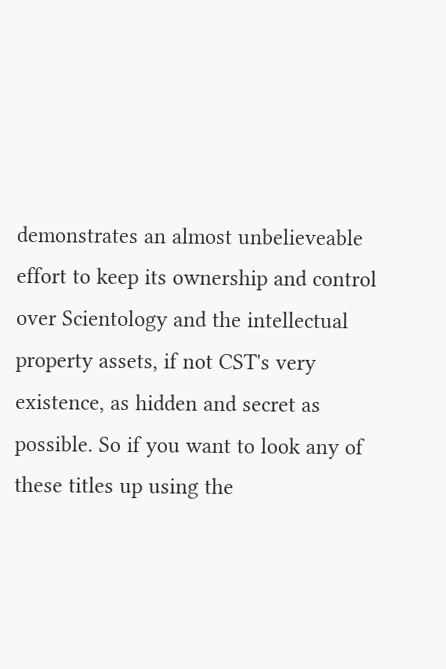demonstrates an almost unbelieveable effort to keep its ownership and control over Scientology and the intellectual property assets, if not CST's very existence, as hidden and secret as possible. So if you want to look any of these titles up using the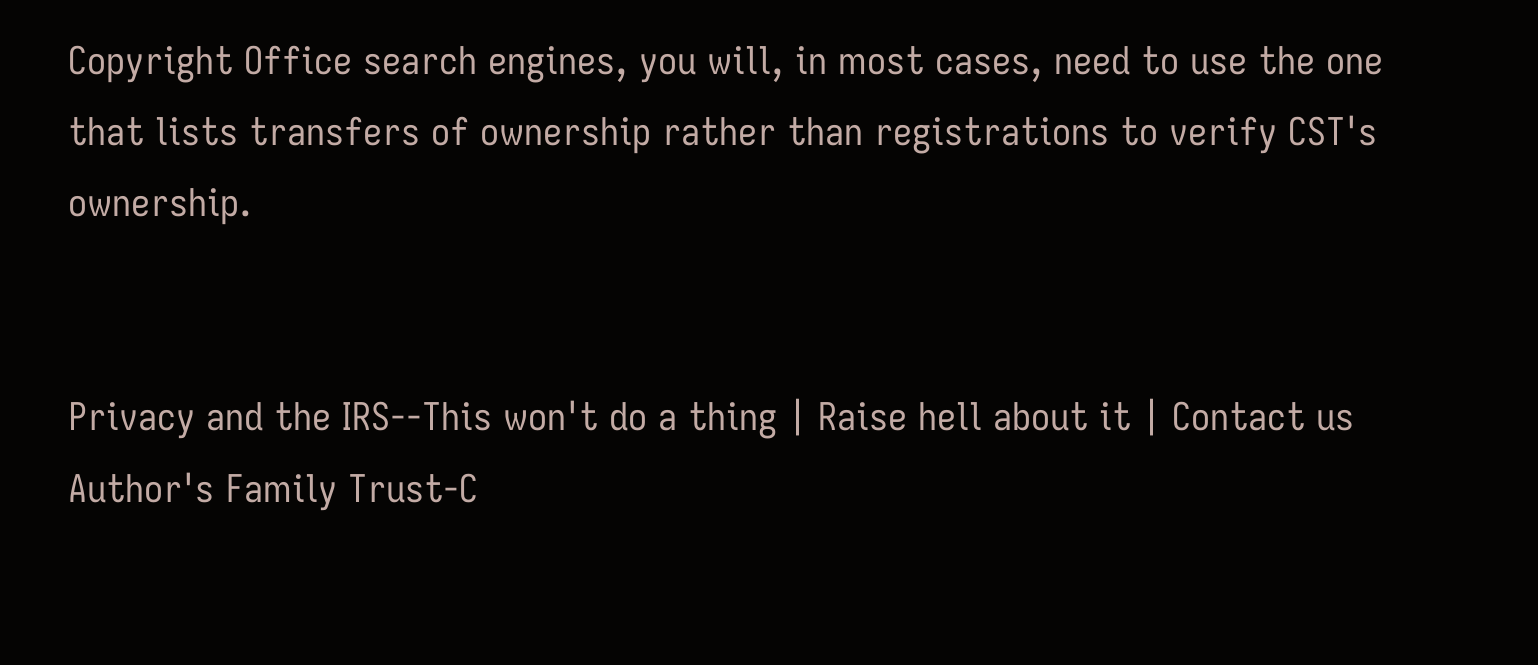Copyright Office search engines, you will, in most cases, need to use the one that lists transfers of ownership rather than registrations to verify CST's ownership.


Privacy and the IRS--This won't do a thing | Raise hell about it | Contact us Author's Family Trust-C